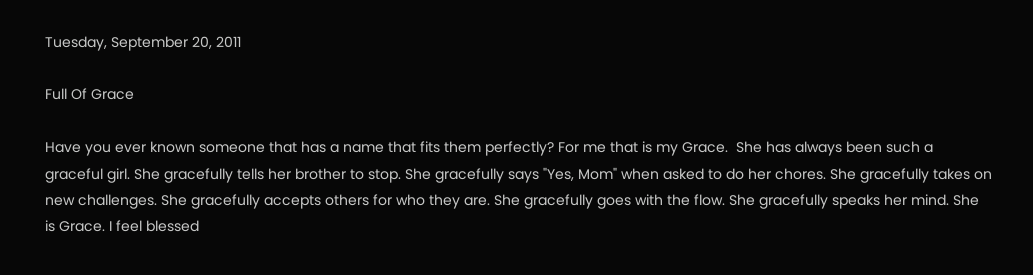Tuesday, September 20, 2011

Full Of Grace

Have you ever known someone that has a name that fits them perfectly? For me that is my Grace.  She has always been such a graceful girl. She gracefully tells her brother to stop. She gracefully says "Yes, Mom" when asked to do her chores. She gracefully takes on new challenges. She gracefully accepts others for who they are. She gracefully goes with the flow. She gracefully speaks her mind. She is Grace. I feel blessed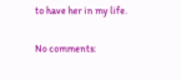to have her in my life.

No comments: